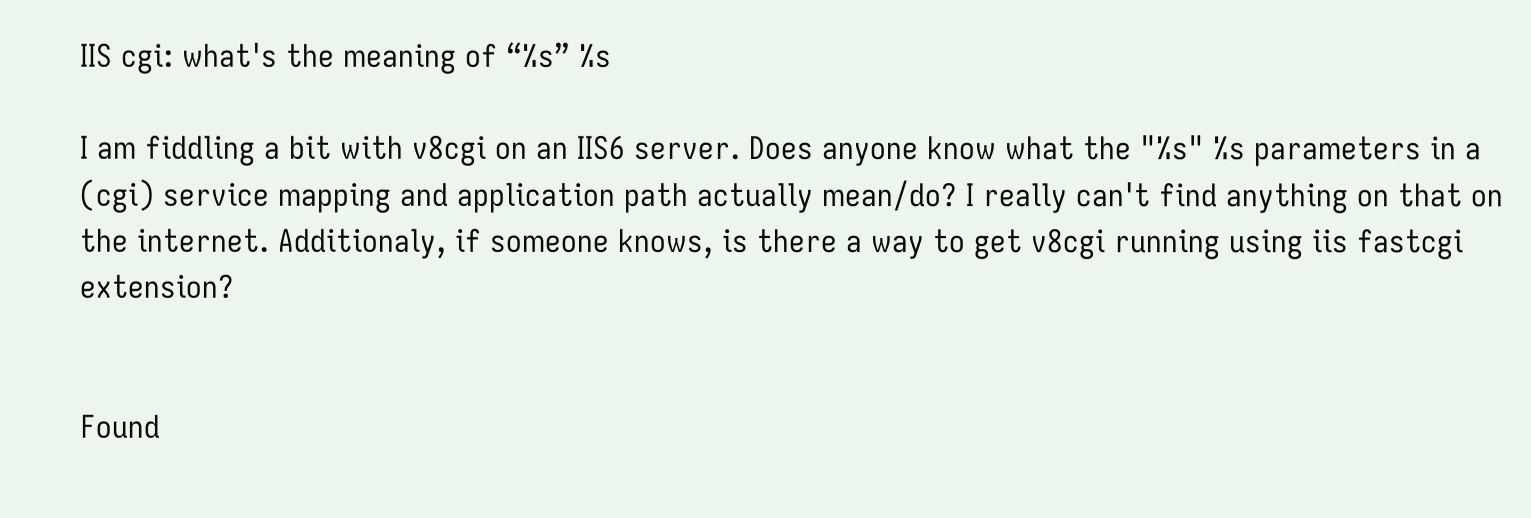IIS cgi: what's the meaning of “%s” %s

I am fiddling a bit with v8cgi on an IIS6 server. Does anyone know what the "%s" %s parameters in a (cgi) service mapping and application path actually mean/do? I really can't find anything on that on the internet. Additionaly, if someone knows, is there a way to get v8cgi running using iis fastcgi extension?


Found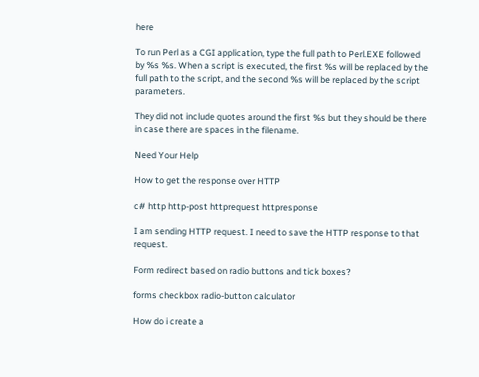here

To run Perl as a CGI application, type the full path to Perl.EXE followed by %s %s. When a script is executed, the first %s will be replaced by the full path to the script, and the second %s will be replaced by the script parameters.

They did not include quotes around the first %s but they should be there in case there are spaces in the filename.

Need Your Help

How to get the response over HTTP

c# http http-post httprequest httpresponse

I am sending HTTP request. I need to save the HTTP response to that request.

Form redirect based on radio buttons and tick boxes?

forms checkbox radio-button calculator

How do i create a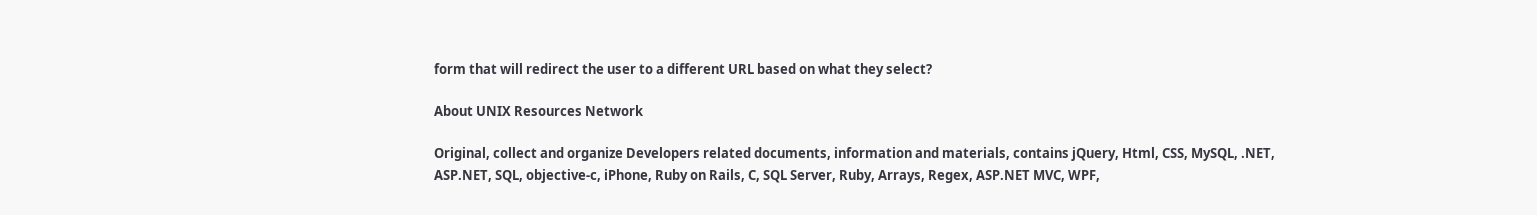form that will redirect the user to a different URL based on what they select?

About UNIX Resources Network

Original, collect and organize Developers related documents, information and materials, contains jQuery, Html, CSS, MySQL, .NET, ASP.NET, SQL, objective-c, iPhone, Ruby on Rails, C, SQL Server, Ruby, Arrays, Regex, ASP.NET MVC, WPF,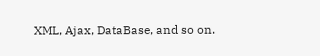XML, Ajax, DataBase, and so on.